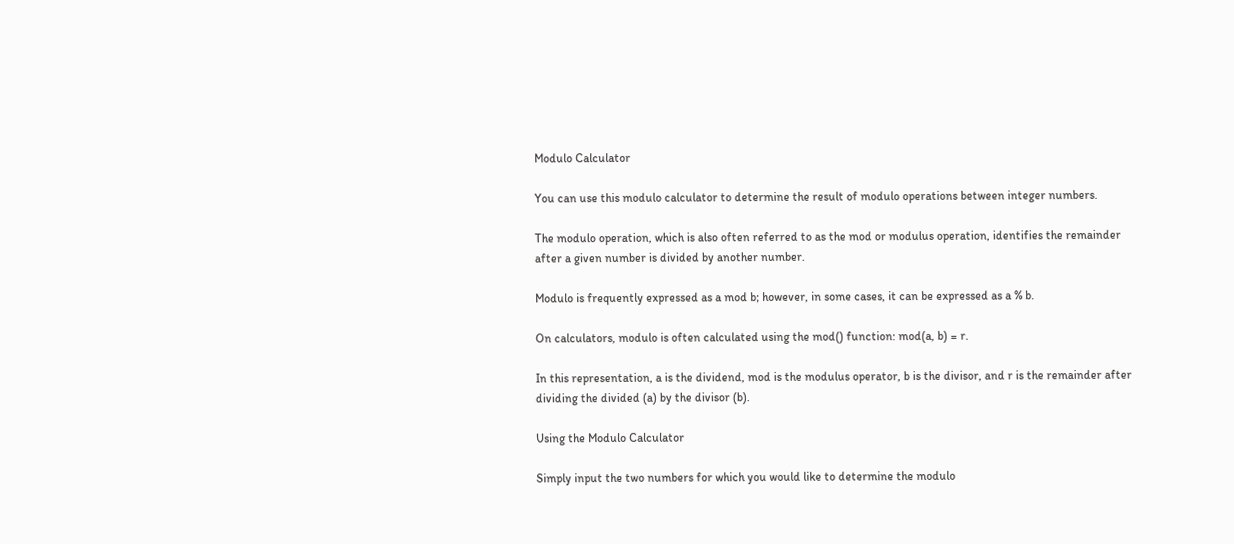Modulo Calculator

You can use this modulo calculator to determine the result of modulo operations between integer numbers.

The modulo operation, which is also often referred to as the mod or modulus operation, identifies the remainder after a given number is divided by another number.

Modulo is frequently expressed as a mod b; however, in some cases, it can be expressed as a % b.

On calculators, modulo is often calculated using the mod() function: mod(a, b) = r.

In this representation, a is the dividend, mod is the modulus operator, b is the divisor, and r is the remainder after dividing the divided (a) by the divisor (b).

Using the Modulo Calculator

Simply input the two numbers for which you would like to determine the modulo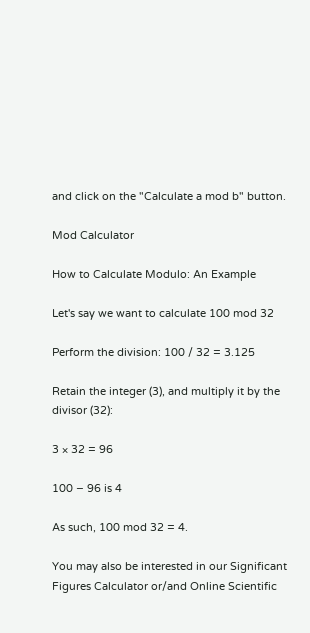and click on the "Calculate a mod b" button.

Mod Calculator

How to Calculate Modulo: An Example

Let's say we want to calculate 100 mod 32

Perform the division: 100 / 32 = 3.125

Retain the integer (3), and multiply it by the divisor (32):

3 × 32 = 96

100 − 96 is 4

As such, 100 mod 32 = 4.

You may also be interested in our Significant Figures Calculator or/and Online Scientific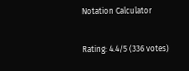Notation Calculator

Rating: 4.4/5 (336 votes)